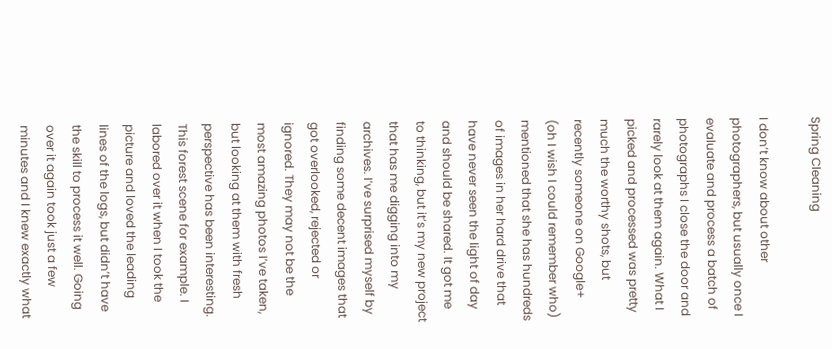Spring Cleaning

I don’t know about other photographers, but usually once I evaluate and process a batch of photographs I close the door and rarely look at them again. What I picked and processed was pretty much the worthy shots, but recently someone on Google+ (oh I wish I could remember who) mentioned that she has hundreds of images in her hard drive that have never seen the light of day and should be shared. It got me to thinking, but it’s my new project that has me digging into my archives. I’ve surprised myself by finding some decent images that got overlooked, rejected or ignored. They may not be the most amazing photos I’ve taken, but looking at them with fresh perspective has been interesting. This forest scene for example. I labored over it when I took the picture and loved the leading lines of the logs, but didn’t have the skill to process it well. Going over it again took just a few minutes and I knew exactly what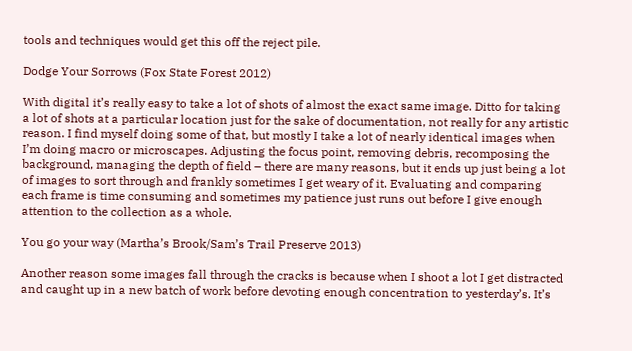tools and techniques would get this off the reject pile.

Dodge Your Sorrows (Fox State Forest 2012)

With digital it’s really easy to take a lot of shots of almost the exact same image. Ditto for taking a lot of shots at a particular location just for the sake of documentation, not really for any artistic reason. I find myself doing some of that, but mostly I take a lot of nearly identical images when I’m doing macro or microscapes. Adjusting the focus point, removing debris, recomposing the background, managing the depth of field – there are many reasons, but it ends up just being a lot of images to sort through and frankly sometimes I get weary of it. Evaluating and comparing each frame is time consuming and sometimes my patience just runs out before I give enough attention to the collection as a whole.

You go your way (Martha’s Brook/Sam’s Trail Preserve 2013)

Another reason some images fall through the cracks is because when I shoot a lot I get distracted and caught up in a new batch of work before devoting enough concentration to yesterday’s. It’s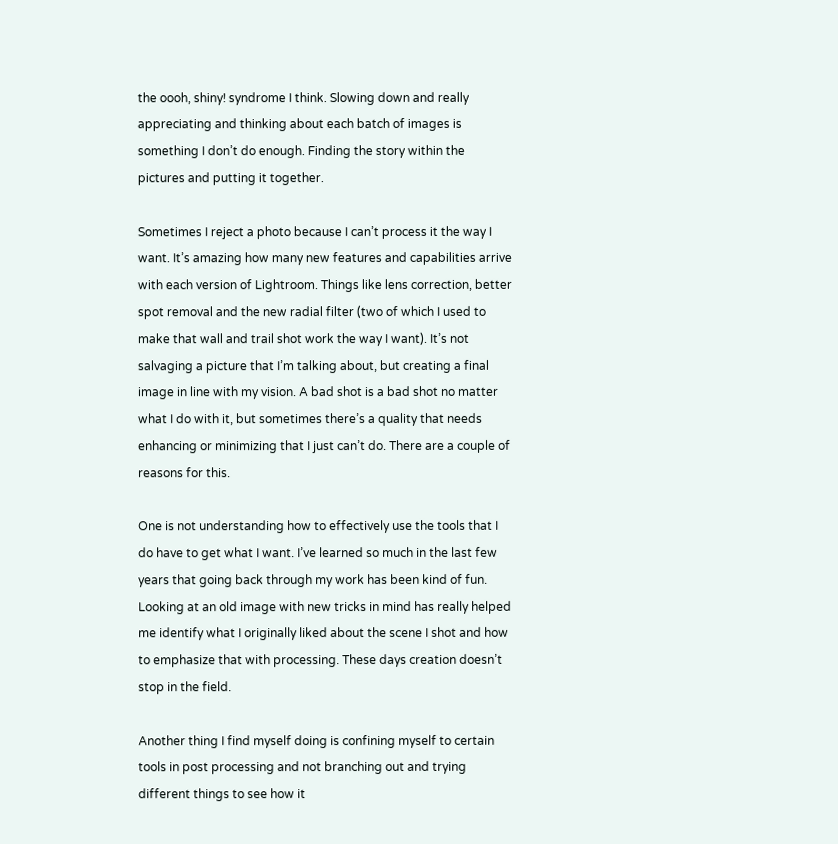the oooh, shiny! syndrome I think. Slowing down and really appreciating and thinking about each batch of images is something I don’t do enough. Finding the story within the pictures and putting it together.

Sometimes I reject a photo because I can’t process it the way I want. It’s amazing how many new features and capabilities arrive with each version of Lightroom. Things like lens correction, better spot removal and the new radial filter (two of which I used to make that wall and trail shot work the way I want). It’s not salvaging a picture that I’m talking about, but creating a final image in line with my vision. A bad shot is a bad shot no matter what I do with it, but sometimes there’s a quality that needs enhancing or minimizing that I just can’t do. There are a couple of reasons for this.

One is not understanding how to effectively use the tools that I do have to get what I want. I’ve learned so much in the last few years that going back through my work has been kind of fun. Looking at an old image with new tricks in mind has really helped me identify what I originally liked about the scene I shot and how to emphasize that with processing. These days creation doesn’t stop in the field.

Another thing I find myself doing is confining myself to certain tools in post processing and not branching out and trying different things to see how it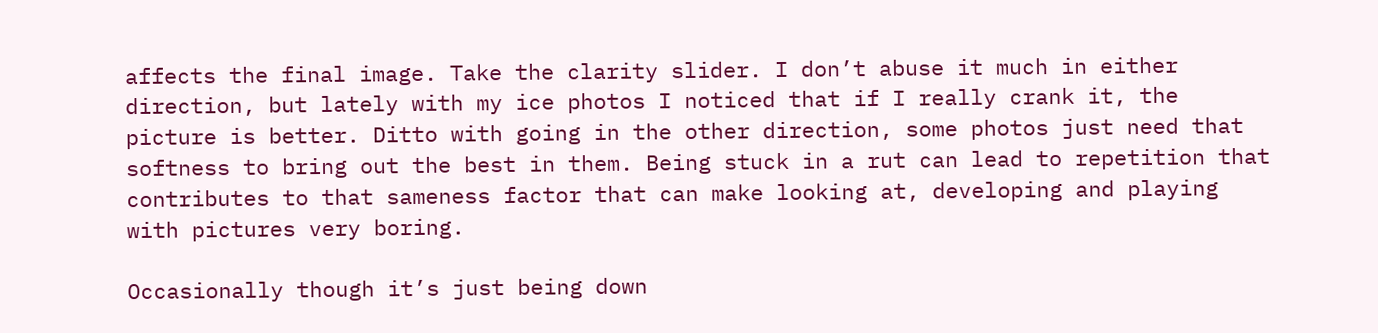affects the final image. Take the clarity slider. I don’t abuse it much in either direction, but lately with my ice photos I noticed that if I really crank it, the picture is better. Ditto with going in the other direction, some photos just need that softness to bring out the best in them. Being stuck in a rut can lead to repetition that contributes to that sameness factor that can make looking at, developing and playing with pictures very boring.

Occasionally though it’s just being down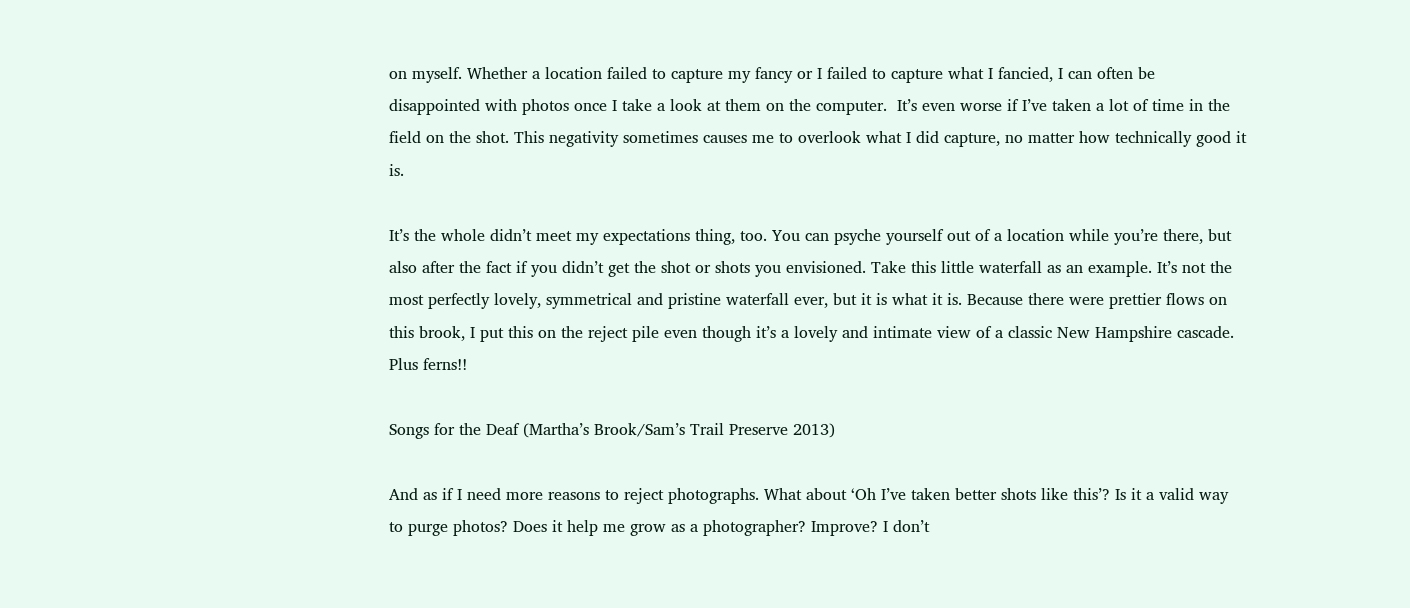on myself. Whether a location failed to capture my fancy or I failed to capture what I fancied, I can often be disappointed with photos once I take a look at them on the computer.  It’s even worse if I’ve taken a lot of time in the field on the shot. This negativity sometimes causes me to overlook what I did capture, no matter how technically good it is.

It’s the whole didn’t meet my expectations thing, too. You can psyche yourself out of a location while you’re there, but also after the fact if you didn’t get the shot or shots you envisioned. Take this little waterfall as an example. It’s not the most perfectly lovely, symmetrical and pristine waterfall ever, but it is what it is. Because there were prettier flows on this brook, I put this on the reject pile even though it’s a lovely and intimate view of a classic New Hampshire cascade. Plus ferns!!

Songs for the Deaf (Martha’s Brook/Sam’s Trail Preserve 2013)

And as if I need more reasons to reject photographs. What about ‘Oh I’ve taken better shots like this’? Is it a valid way to purge photos? Does it help me grow as a photographer? Improve? I don’t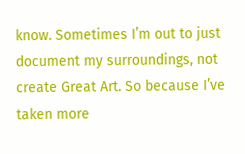know. Sometimes I’m out to just document my surroundings, not create Great Art. So because I’ve taken more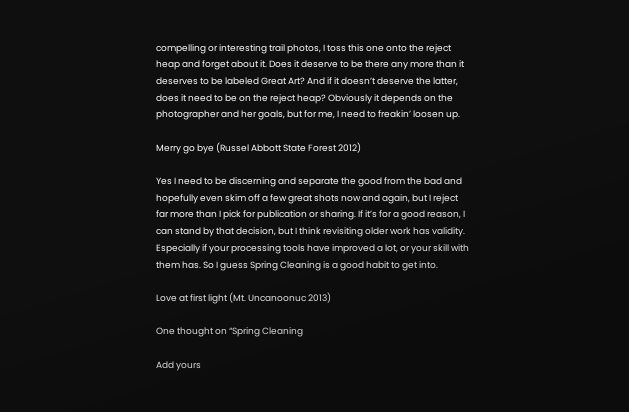compelling or interesting trail photos, I toss this one onto the reject heap and forget about it. Does it deserve to be there any more than it deserves to be labeled Great Art? And if it doesn’t deserve the latter, does it need to be on the reject heap? Obviously it depends on the photographer and her goals, but for me, I need to freakin’ loosen up.

Merry go bye (Russel Abbott State Forest 2012)

Yes I need to be discerning and separate the good from the bad and hopefully even skim off a few great shots now and again, but I reject far more than I pick for publication or sharing. If it’s for a good reason, I can stand by that decision, but I think revisiting older work has validity. Especially if your processing tools have improved a lot, or your skill with them has. So I guess Spring Cleaning is a good habit to get into.

Love at first light (Mt. Uncanoonuc 2013)

One thought on “Spring Cleaning

Add yours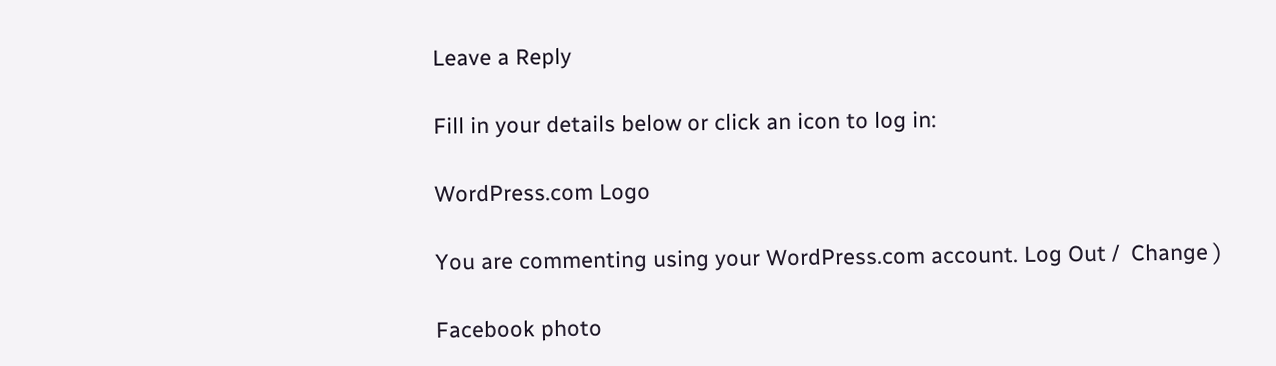Leave a Reply

Fill in your details below or click an icon to log in:

WordPress.com Logo

You are commenting using your WordPress.com account. Log Out /  Change )

Facebook photo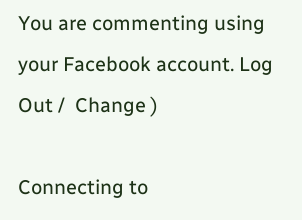You are commenting using your Facebook account. Log Out /  Change )

Connecting to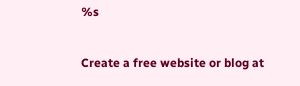%s

Create a free website or blog at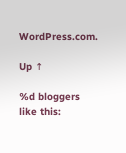WordPress.com.

Up ↑

%d bloggers like this: